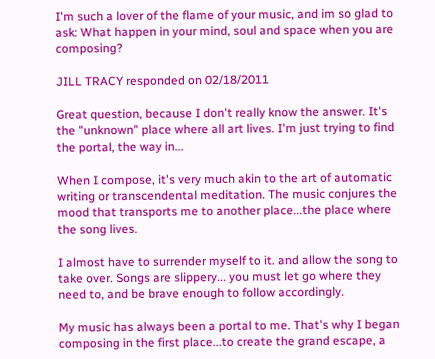I'm such a lover of the flame of your music, and im so glad to ask: What happen in your mind, soul and space when you are composing?

JILL TRACY responded on 02/18/2011

Great question, because I don't really know the answer. It's the "unknown" place where all art lives. I'm just trying to find the portal, the way in...

When I compose, it's very much akin to the art of automatic writing or transcendental meditation. The music conjures the mood that transports me to another place...the place where the song lives.

I almost have to surrender myself to it. and allow the song to take over. Songs are slippery... you must let go where they need to, and be brave enough to follow accordingly.

My music has always been a portal to me. That's why I began composing in the first place...to create the grand escape, a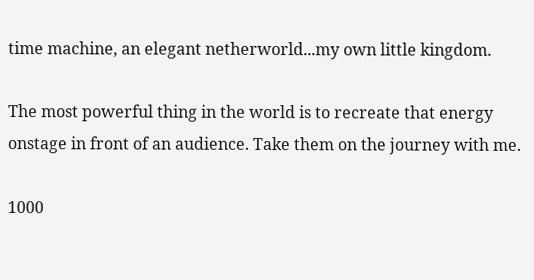time machine, an elegant netherworld...my own little kingdom.

The most powerful thing in the world is to recreate that energy onstage in front of an audience. Take them on the journey with me.

1000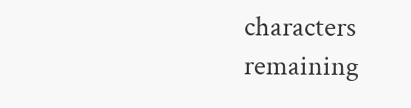characters remaining